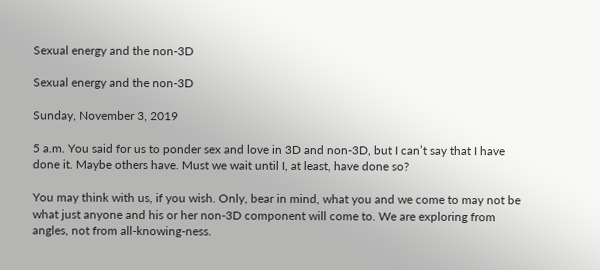Sexual energy and the non-3D

Sexual energy and the non-3D

Sunday, November 3, 2019

5 a.m. You said for us to ponder sex and love in 3D and non-3D, but I can’t say that I have done it. Maybe others have. Must we wait until I, at least, have done so?

You may think with us, if you wish. Only, bear in mind, what you and we come to may not be what just anyone and his or her non-3D component will come to. We are exploring from angles, not from all-knowing-ness.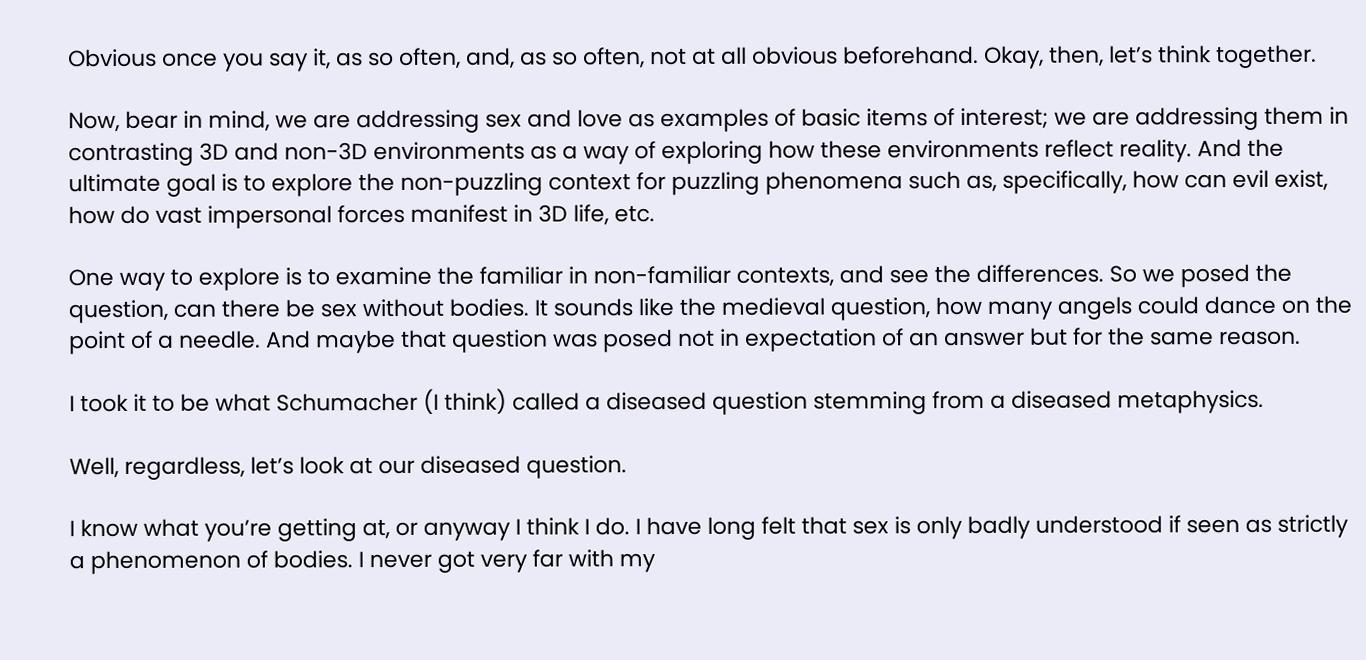Obvious once you say it, as so often, and, as so often, not at all obvious beforehand. Okay, then, let’s think together.

Now, bear in mind, we are addressing sex and love as examples of basic items of interest; we are addressing them in contrasting 3D and non-3D environments as a way of exploring how these environments reflect reality. And the ultimate goal is to explore the non-puzzling context for puzzling phenomena such as, specifically, how can evil exist, how do vast impersonal forces manifest in 3D life, etc.

One way to explore is to examine the familiar in non-familiar contexts, and see the differences. So we posed the question, can there be sex without bodies. It sounds like the medieval question, how many angels could dance on the point of a needle. And maybe that question was posed not in expectation of an answer but for the same reason.

I took it to be what Schumacher (I think) called a diseased question stemming from a diseased metaphysics.

Well, regardless, let’s look at our diseased question.

I know what you’re getting at, or anyway I think I do. I have long felt that sex is only badly understood if seen as strictly a phenomenon of bodies. I never got very far with my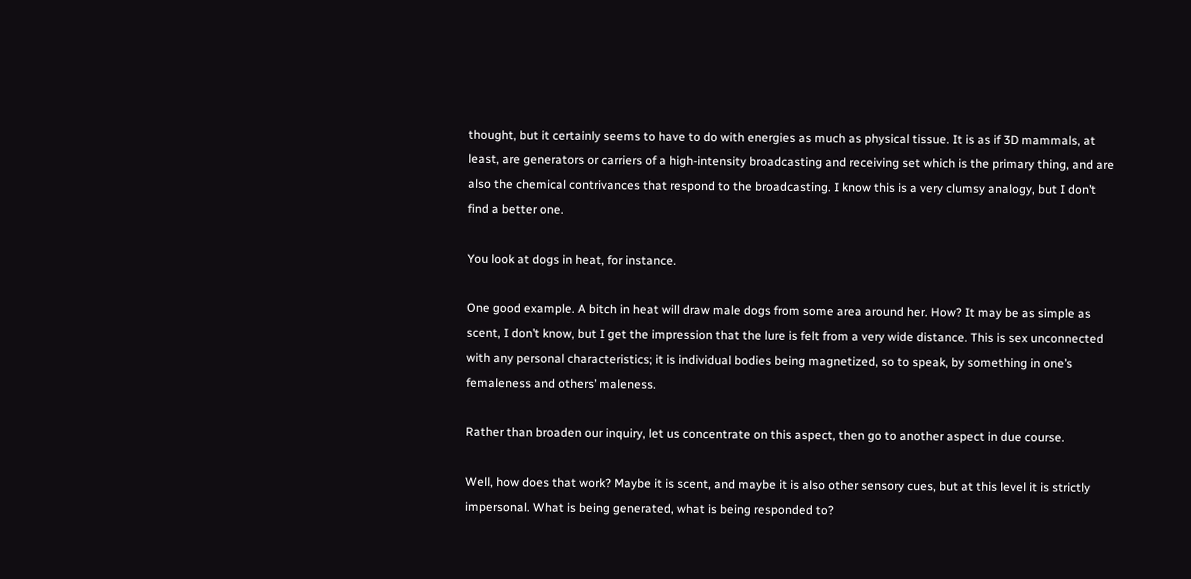thought, but it certainly seems to have to do with energies as much as physical tissue. It is as if 3D mammals, at least, are generators or carriers of a high-intensity broadcasting and receiving set which is the primary thing, and are also the chemical contrivances that respond to the broadcasting. I know this is a very clumsy analogy, but I don’t find a better one.

You look at dogs in heat, for instance.

One good example. A bitch in heat will draw male dogs from some area around her. How? It may be as simple as scent, I don’t know, but I get the impression that the lure is felt from a very wide distance. This is sex unconnected with any personal characteristics; it is individual bodies being magnetized, so to speak, by something in one’s femaleness and others’ maleness.

Rather than broaden our inquiry, let us concentrate on this aspect, then go to another aspect in due course.

Well, how does that work? Maybe it is scent, and maybe it is also other sensory cues, but at this level it is strictly impersonal. What is being generated, what is being responded to?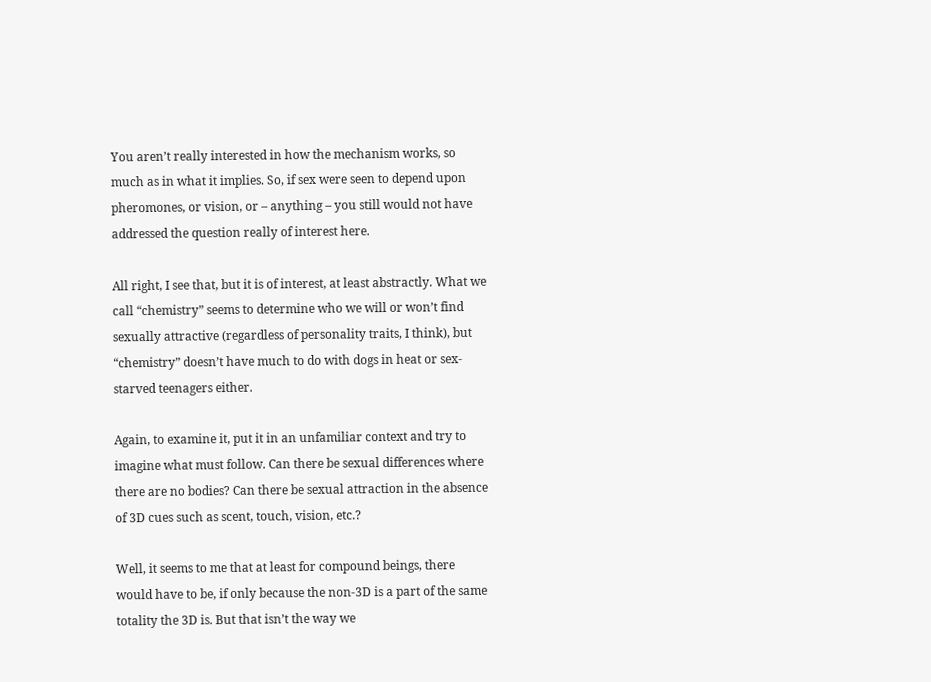You aren’t really interested in how the mechanism works, so much as in what it implies. So, if sex were seen to depend upon pheromones, or vision, or – anything – you still would not have addressed the question really of interest here.

All right, I see that, but it is of interest, at least abstractly. What we call “chemistry” seems to determine who we will or won’t find sexually attractive (regardless of personality traits, I think), but “chemistry” doesn’t have much to do with dogs in heat or sex-starved teenagers either.

Again, to examine it, put it in an unfamiliar context and try to imagine what must follow. Can there be sexual differences where there are no bodies? Can there be sexual attraction in the absence of 3D cues such as scent, touch, vision, etc.?

Well, it seems to me that at least for compound beings, there would have to be, if only because the non-3D is a part of the same totality the 3D is. But that isn’t the way we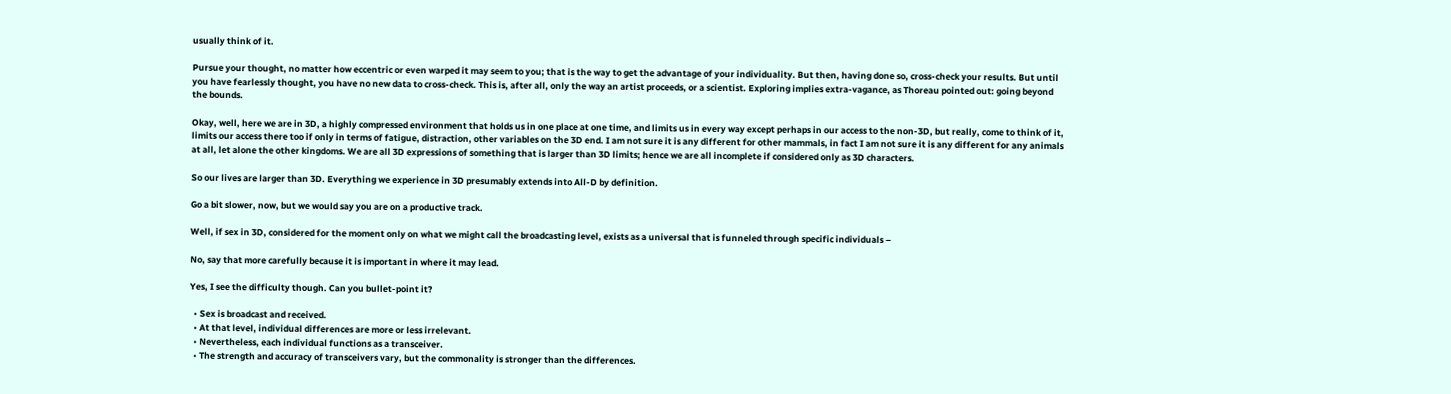usually think of it.

Pursue your thought, no matter how eccentric or even warped it may seem to you; that is the way to get the advantage of your individuality. But then, having done so, cross-check your results. But until you have fearlessly thought, you have no new data to cross-check. This is, after all, only the way an artist proceeds, or a scientist. Exploring implies extra-vagance, as Thoreau pointed out: going beyond the bounds.

Okay, well, here we are in 3D, a highly compressed environment that holds us in one place at one time, and limits us in every way except perhaps in our access to the non-3D, but really, come to think of it, limits our access there too if only in terms of fatigue, distraction, other variables on the 3D end. I am not sure it is any different for other mammals, in fact I am not sure it is any different for any animals at all, let alone the other kingdoms. We are all 3D expressions of something that is larger than 3D limits; hence we are all incomplete if considered only as 3D characters.

So our lives are larger than 3D. Everything we experience in 3D presumably extends into All-D by definition.

Go a bit slower, now, but we would say you are on a productive track.

Well, if sex in 3D, considered for the moment only on what we might call the broadcasting level, exists as a universal that is funneled through specific individuals –

No, say that more carefully because it is important in where it may lead.

Yes, I see the difficulty though. Can you bullet-point it?

  • Sex is broadcast and received.
  • At that level, individual differences are more or less irrelevant.
  • Nevertheless, each individual functions as a transceiver.
  • The strength and accuracy of transceivers vary, but the commonality is stronger than the differences.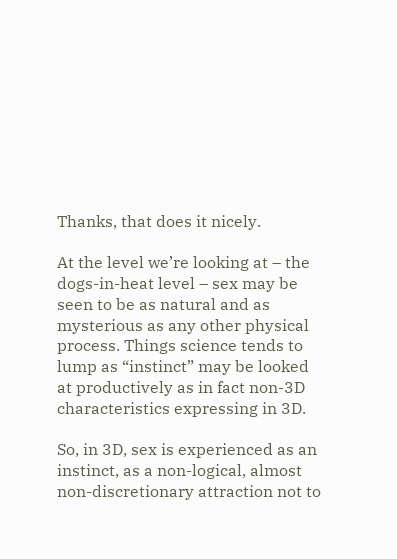Thanks, that does it nicely.

At the level we’re looking at – the dogs-in-heat level – sex may be seen to be as natural and as mysterious as any other physical process. Things science tends to lump as “instinct” may be looked at productively as in fact non-3D characteristics expressing in 3D.

So, in 3D, sex is experienced as an instinct, as a non-logical, almost non-discretionary attraction not to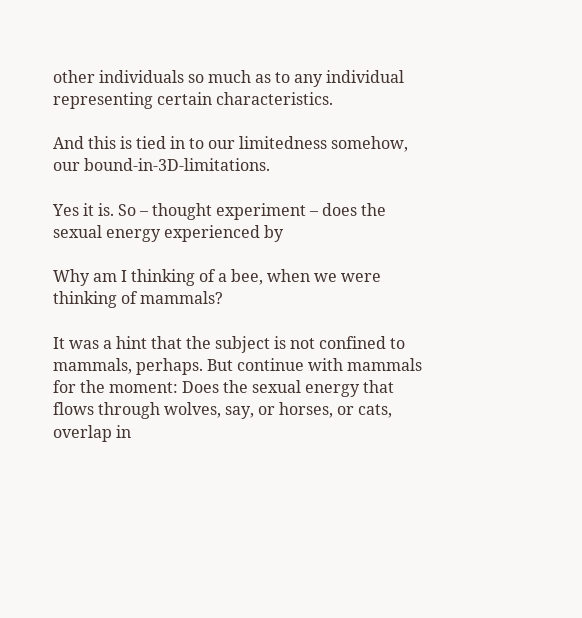other individuals so much as to any individual representing certain characteristics.

And this is tied in to our limitedness somehow, our bound-in-3D-limitations.

Yes it is. So – thought experiment – does the sexual energy experienced by

Why am I thinking of a bee, when we were thinking of mammals?

It was a hint that the subject is not confined to mammals, perhaps. But continue with mammals for the moment: Does the sexual energy that flows through wolves, say, or horses, or cats, overlap in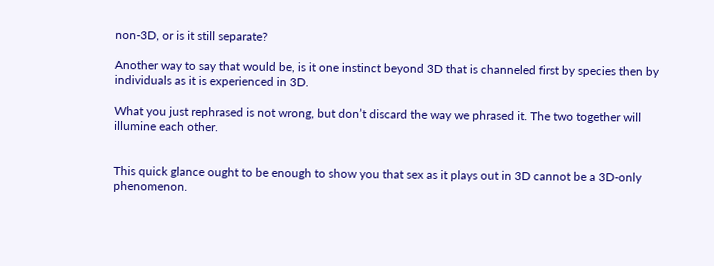non-3D, or is it still separate?

Another way to say that would be, is it one instinct beyond 3D that is channeled first by species then by individuals as it is experienced in 3D.

What you just rephrased is not wrong, but don’t discard the way we phrased it. The two together will illumine each other.


This quick glance ought to be enough to show you that sex as it plays out in 3D cannot be a 3D-only phenomenon.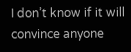I don’t know if it will convince anyone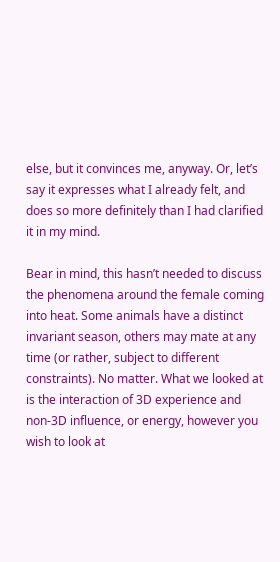else, but it convinces me, anyway. Or, let’s say it expresses what I already felt, and does so more definitely than I had clarified it in my mind.

Bear in mind, this hasn’t needed to discuss the phenomena around the female coming into heat. Some animals have a distinct invariant season, others may mate at any time (or rather, subject to different constraints). No matter. What we looked at is the interaction of 3D experience and non-3D influence, or energy, however you wish to look at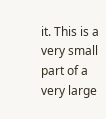it. This is a very small part of a very large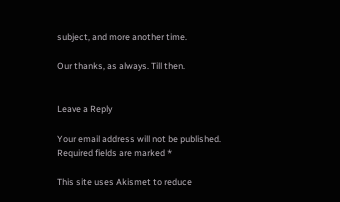subject, and more another time.

Our thanks, as always. Till then.


Leave a Reply

Your email address will not be published. Required fields are marked *

This site uses Akismet to reduce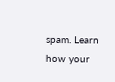spam. Learn how your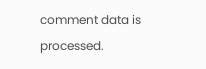comment data is processed.